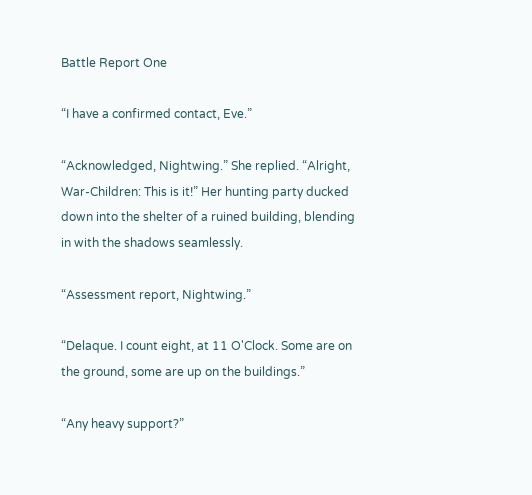Battle Report One

“I have a confirmed contact, Eve.”

“Acknowledged, Nightwing.” She replied. “Alright, War-Children: This is it!” Her hunting party ducked down into the shelter of a ruined building, blending in with the shadows seamlessly.

“Assessment report, Nightwing.”

“Delaque. I count eight, at 11 O'Clock. Some are on the ground, some are up on the buildings.”

“Any heavy support?”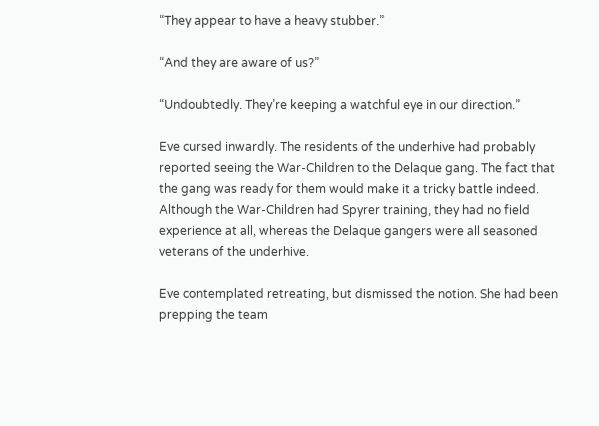“They appear to have a heavy stubber.”

“And they are aware of us?”

“Undoubtedly. They’re keeping a watchful eye in our direction.”

Eve cursed inwardly. The residents of the underhive had probably reported seeing the War-Children to the Delaque gang. The fact that the gang was ready for them would make it a tricky battle indeed. Although the War-Children had Spyrer training, they had no field experience at all, whereas the Delaque gangers were all seasoned veterans of the underhive.

Eve contemplated retreating, but dismissed the notion. She had been prepping the team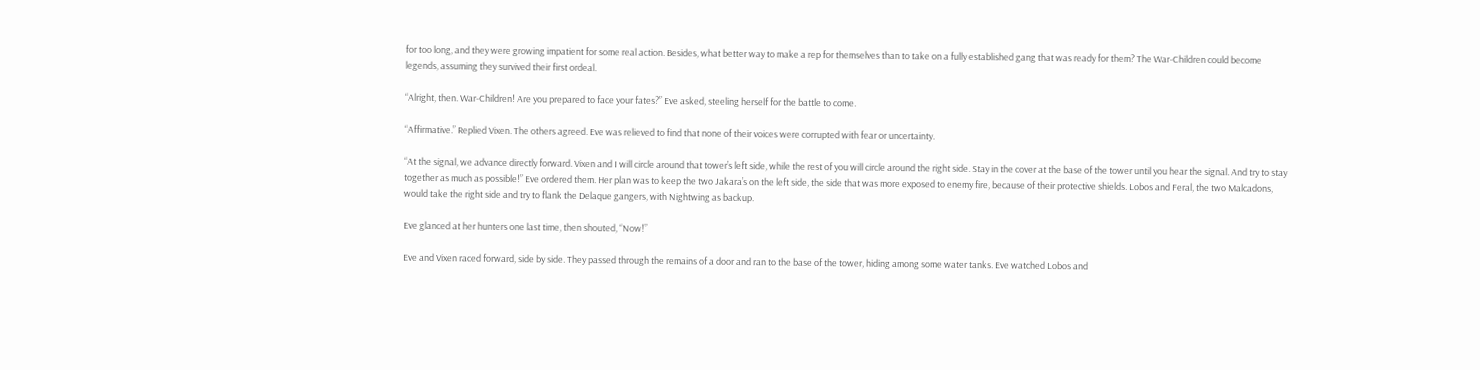for too long, and they were growing impatient for some real action. Besides, what better way to make a rep for themselves than to take on a fully established gang that was ready for them? The War-Children could become legends, assuming they survived their first ordeal.

“Alright, then. War-Children! Are you prepared to face your fates?” Eve asked, steeling herself for the battle to come.

“Affirmative.” Replied Vixen. The others agreed. Eve was relieved to find that none of their voices were corrupted with fear or uncertainty.

“At the signal, we advance directly forward. Vixen and I will circle around that tower’s left side, while the rest of you will circle around the right side. Stay in the cover at the base of the tower until you hear the signal. And try to stay together as much as possible!” Eve ordered them. Her plan was to keep the two Jakara’s on the left side, the side that was more exposed to enemy fire, because of their protective shields. Lobos and Feral, the two Malcadons, would take the right side and try to flank the Delaque gangers, with Nightwing as backup.

Eve glanced at her hunters one last time, then shouted, “Now!”

Eve and Vixen raced forward, side by side. They passed through the remains of a door and ran to the base of the tower, hiding among some water tanks. Eve watched Lobos and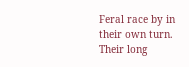Feral race by in their own turn. Their long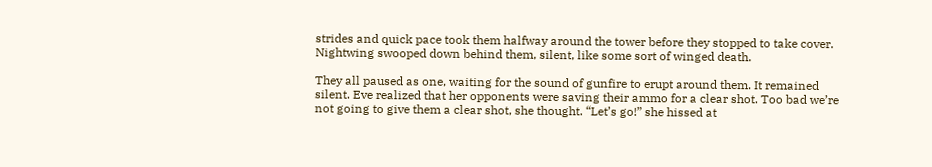strides and quick pace took them halfway around the tower before they stopped to take cover. Nightwing swooped down behind them, silent, like some sort of winged death.

They all paused as one, waiting for the sound of gunfire to erupt around them. It remained silent. Eve realized that her opponents were saving their ammo for a clear shot. Too bad we’re not going to give them a clear shot, she thought. “Let’s go!” she hissed at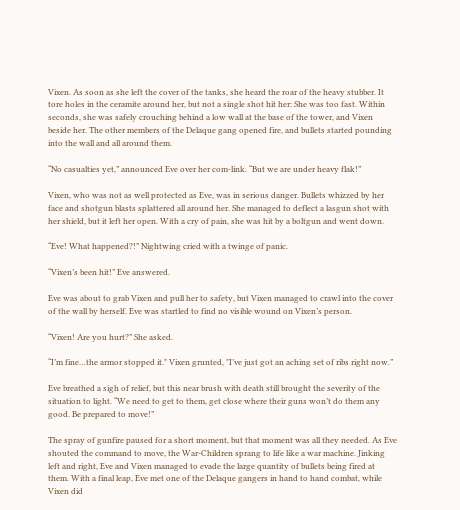Vixen. As soon as she left the cover of the tanks, she heard the roar of the heavy stubber. It tore holes in the ceramite around her, but not a single shot hit her: She was too fast. Within seconds, she was safely crouching behind a low wall at the base of the tower, and Vixen beside her. The other members of the Delaque gang opened fire, and bullets started pounding into the wall and all around them.

“No casualties yet,” announced Eve over her com-link. “But we are under heavy flak!”

Vixen, who was not as well protected as Eve, was in serious danger. Bullets whizzed by her face and shotgun blasts splattered all around her. She managed to deflect a lasgun shot with her shield, but it left her open. With a cry of pain, she was hit by a boltgun and went down.

“Eve! What happened?!” Nightwing cried with a twinge of panic.

“Vixen’s been hit!” Eve answered.

Eve was about to grab Vixen and pull her to safety, but Vixen managed to crawl into the cover of the wall by herself. Eve was startled to find no visible wound on Vixen’s person.

“Vixen! Are you hurt?” She asked.

“I’m fine…the armor stopped it." Vixen grunted, "I’ve just got an aching set of ribs right now.”

Eve breathed a sigh of relief, but this near brush with death still brought the severity of the situation to light. “We need to get to them, get close where their guns won’t do them any good. Be prepared to move!”

The spray of gunfire paused for a short moment, but that moment was all they needed. As Eve shouted the command to move, the War-Children sprang to life like a war machine. Jinking left and right, Eve and Vixen managed to evade the large quantity of bullets being fired at them. With a final leap, Eve met one of the Delaque gangers in hand to hand combat, while Vixen did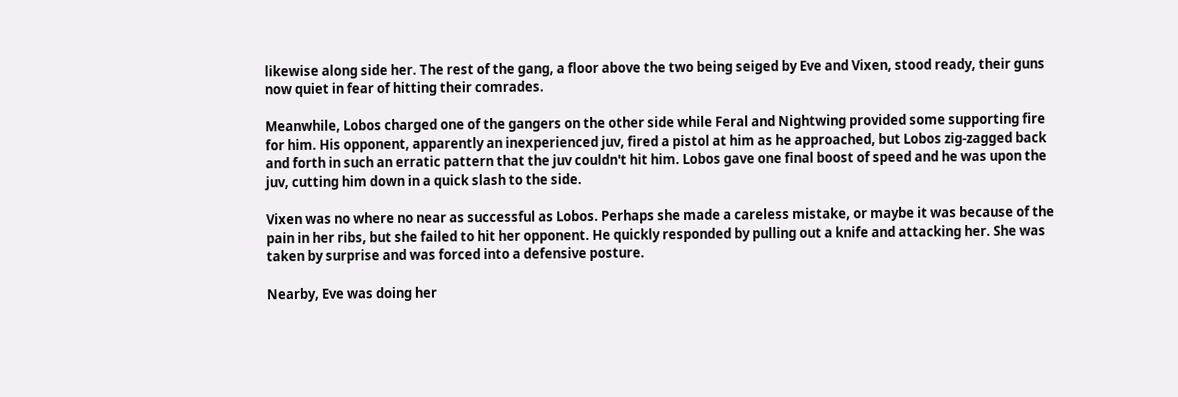likewise along side her. The rest of the gang, a floor above the two being seiged by Eve and Vixen, stood ready, their guns now quiet in fear of hitting their comrades.

Meanwhile, Lobos charged one of the gangers on the other side while Feral and Nightwing provided some supporting fire for him. His opponent, apparently an inexperienced juv, fired a pistol at him as he approached, but Lobos zig-zagged back and forth in such an erratic pattern that the juv couldn't hit him. Lobos gave one final boost of speed and he was upon the juv, cutting him down in a quick slash to the side.

Vixen was no where no near as successful as Lobos. Perhaps she made a careless mistake, or maybe it was because of the pain in her ribs, but she failed to hit her opponent. He quickly responded by pulling out a knife and attacking her. She was taken by surprise and was forced into a defensive posture.

Nearby, Eve was doing her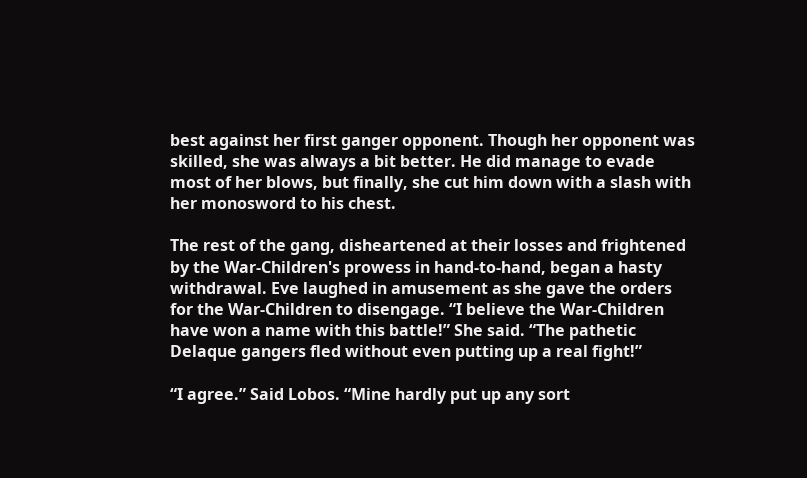best against her first ganger opponent. Though her opponent was skilled, she was always a bit better. He did manage to evade most of her blows, but finally, she cut him down with a slash with her monosword to his chest.

The rest of the gang, disheartened at their losses and frightened by the War-Children's prowess in hand-to-hand, began a hasty withdrawal. Eve laughed in amusement as she gave the orders for the War-Children to disengage. “I believe the War-Children have won a name with this battle!” She said. “The pathetic Delaque gangers fled without even putting up a real fight!”

“I agree.” Said Lobos. “Mine hardly put up any sort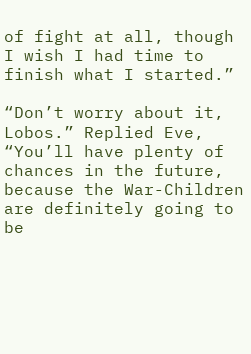of fight at all, though I wish I had time to finish what I started.”

“Don’t worry about it, Lobos.” Replied Eve, “You’ll have plenty of chances in the future, because the War-Children are definitely going to be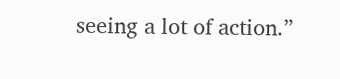seeing a lot of action.”